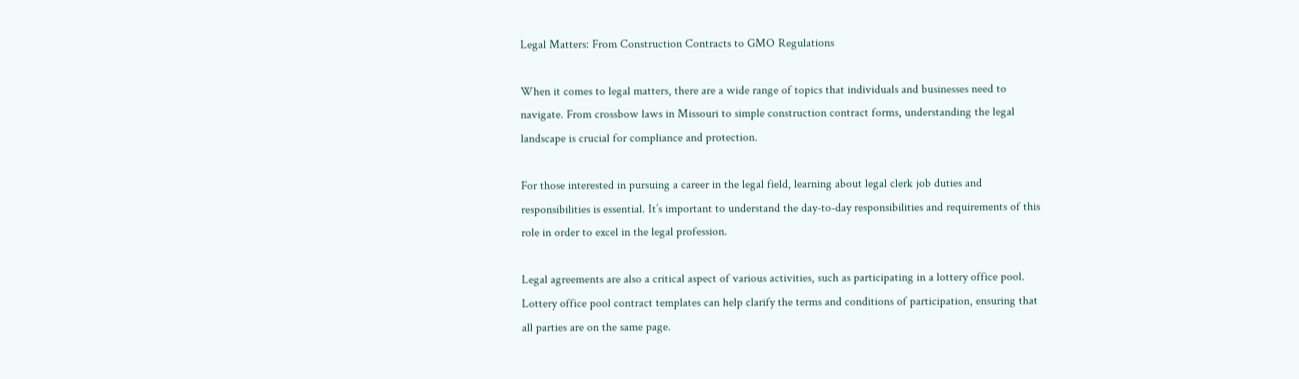Legal Matters: From Construction Contracts to GMO Regulations

When it comes to legal matters, there are a wide range of topics that individuals and businesses need to navigate. From crossbow laws in Missouri to simple construction contract forms, understanding the legal landscape is crucial for compliance and protection.

For those interested in pursuing a career in the legal field, learning about legal clerk job duties and responsibilities is essential. It’s important to understand the day-to-day responsibilities and requirements of this role in order to excel in the legal profession.

Legal agreements are also a critical aspect of various activities, such as participating in a lottery office pool. Lottery office pool contract templates can help clarify the terms and conditions of participation, ensuring that all parties are on the same page.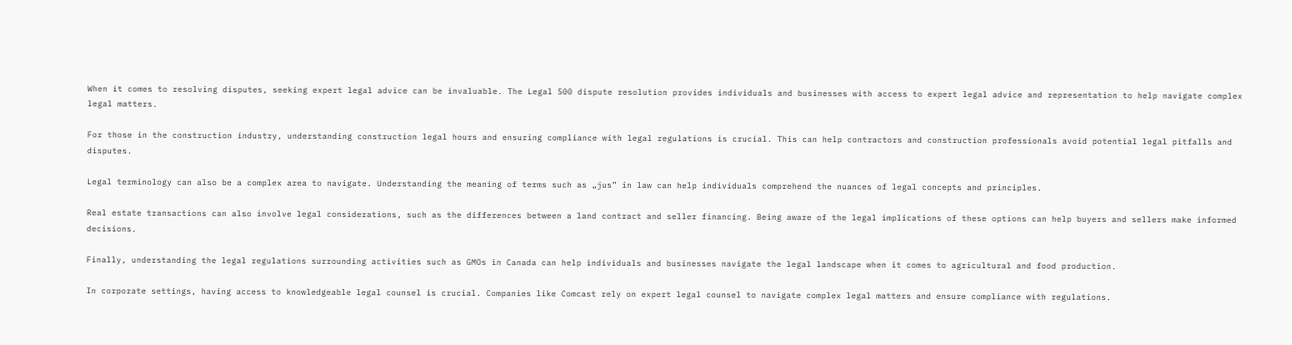When it comes to resolving disputes, seeking expert legal advice can be invaluable. The Legal 500 dispute resolution provides individuals and businesses with access to expert legal advice and representation to help navigate complex legal matters.

For those in the construction industry, understanding construction legal hours and ensuring compliance with legal regulations is crucial. This can help contractors and construction professionals avoid potential legal pitfalls and disputes.

Legal terminology can also be a complex area to navigate. Understanding the meaning of terms such as „jus” in law can help individuals comprehend the nuances of legal concepts and principles.

Real estate transactions can also involve legal considerations, such as the differences between a land contract and seller financing. Being aware of the legal implications of these options can help buyers and sellers make informed decisions.

Finally, understanding the legal regulations surrounding activities such as GMOs in Canada can help individuals and businesses navigate the legal landscape when it comes to agricultural and food production.

In corporate settings, having access to knowledgeable legal counsel is crucial. Companies like Comcast rely on expert legal counsel to navigate complex legal matters and ensure compliance with regulations.